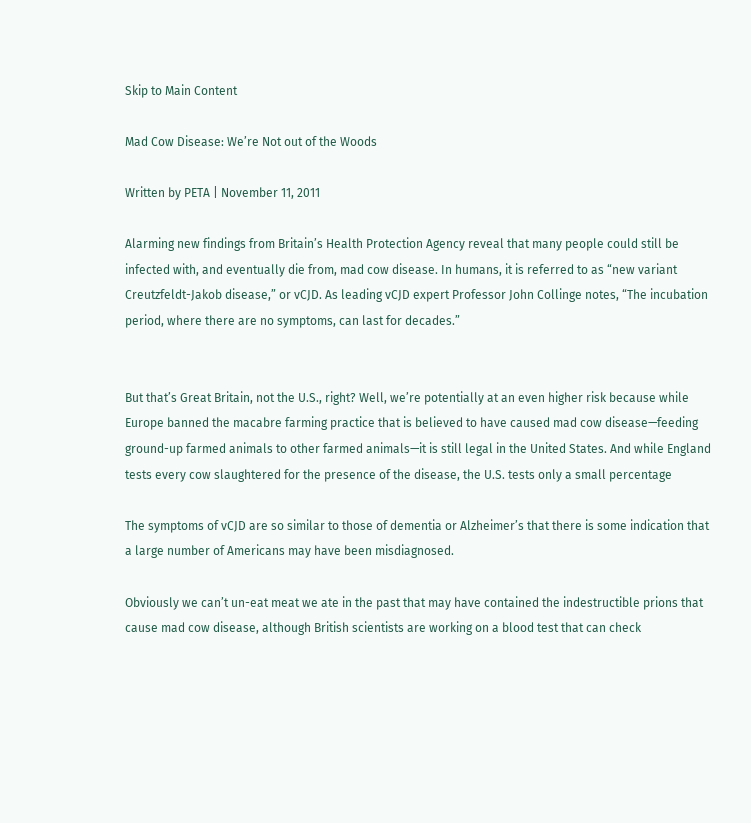Skip to Main Content

Mad Cow Disease: We’re Not out of the Woods

Written by PETA | November 11, 2011

Alarming new findings from Britain’s Health Protection Agency reveal that many people could still be infected with, and eventually die from, mad cow disease. In humans, it is referred to as “new variant Creutzfeldt-Jakob disease,” or vCJD. As leading vCJD expert Professor John Collinge notes, “The incubation period, where there are no symptoms, can last for decades.”


But that’s Great Britain, not the U.S., right? Well, we’re potentially at an even higher risk because while Europe banned the macabre farming practice that is believed to have caused mad cow disease—feeding ground-up farmed animals to other farmed animals—it is still legal in the United States. And while England tests every cow slaughtered for the presence of the disease, the U.S. tests only a small percentage

The symptoms of vCJD are so similar to those of dementia or Alzheimer’s that there is some indication that a large number of Americans may have been misdiagnosed.

Obviously we can’t un-eat meat we ate in the past that may have contained the indestructible prions that cause mad cow disease, although British scientists are working on a blood test that can check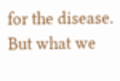for the disease. But what we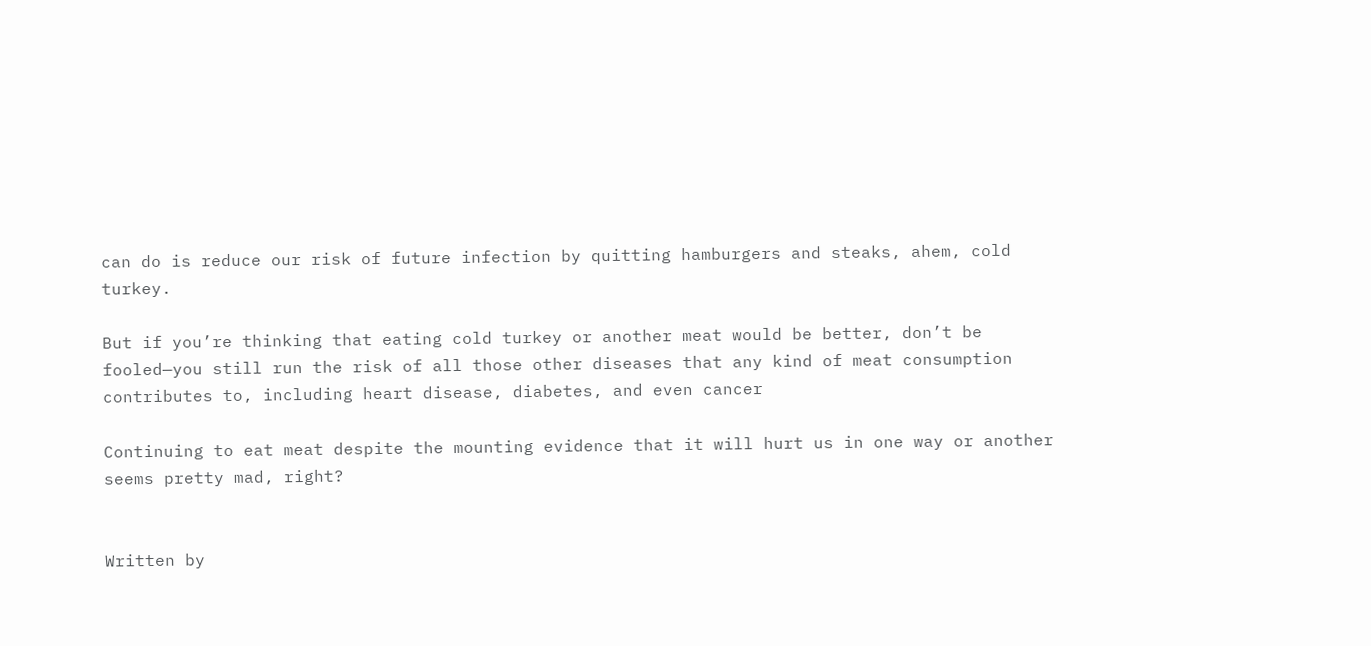can do is reduce our risk of future infection by quitting hamburgers and steaks, ahem, cold turkey.

But if you’re thinking that eating cold turkey or another meat would be better, don’t be fooled—you still run the risk of all those other diseases that any kind of meat consumption contributes to, including heart disease, diabetes, and even cancer

Continuing to eat meat despite the mounting evidence that it will hurt us in one way or another seems pretty mad, right?


Written by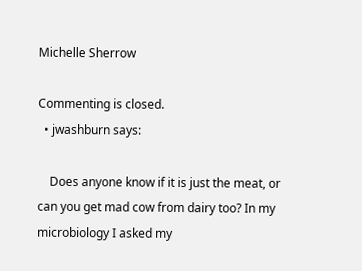Michelle Sherrow

Commenting is closed.
  • jwashburn says:

    Does anyone know if it is just the meat, or can you get mad cow from dairy too? In my microbiology I asked my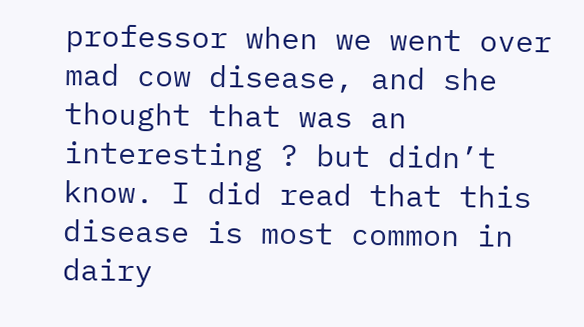professor when we went over mad cow disease, and she thought that was an interesting ? but didn’t know. I did read that this disease is most common in dairy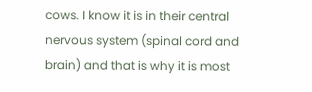cows. I know it is in their central nervous system (spinal cord and brain) and that is why it is most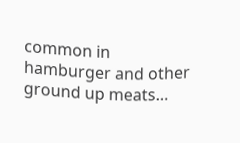common in hamburger and other ground up meats…